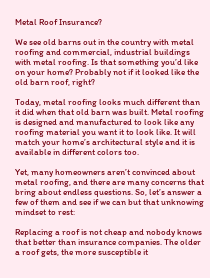Metal Roof Insurance?

We see old barns out in the country with metal roofing and commercial, industrial buildings with metal roofing. Is that something you’d like on your home? Probably not if it looked like the old barn roof, right?

Today, metal roofing looks much different than it did when that old barn was built. Metal roofing is designed and manufactured to look like any roofing material you want it to look like. It will match your home’s architectural style and it is available in different colors too.

Yet, many homeowners aren’t convinced about metal roofing, and there are many concerns that bring about endless questions. So, let’s answer a few of them and see if we can but that unknowing mindset to rest:

Replacing a roof is not cheap and nobody knows that better than insurance companies. The older a roof gets, the more susceptible it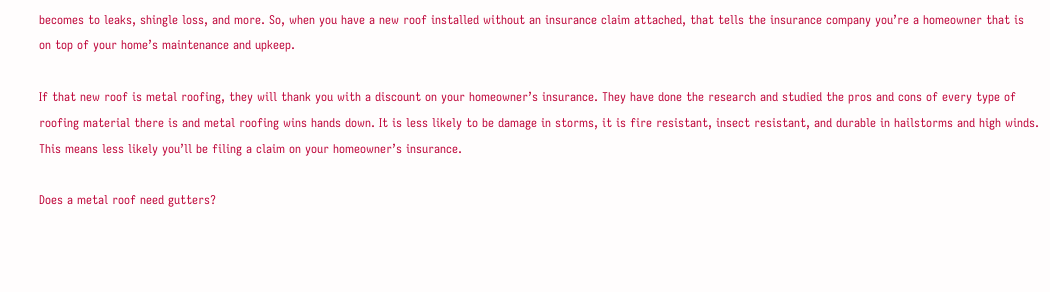becomes to leaks, shingle loss, and more. So, when you have a new roof installed without an insurance claim attached, that tells the insurance company you’re a homeowner that is on top of your home’s maintenance and upkeep.

If that new roof is metal roofing, they will thank you with a discount on your homeowner’s insurance. They have done the research and studied the pros and cons of every type of roofing material there is and metal roofing wins hands down. It is less likely to be damage in storms, it is fire resistant, insect resistant, and durable in hailstorms and high winds. This means less likely you’ll be filing a claim on your homeowner’s insurance.

Does a metal roof need gutters?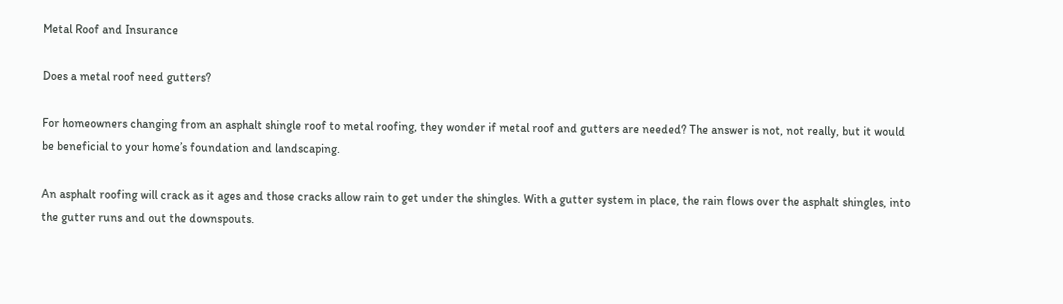Metal Roof and Insurance

Does a metal roof need gutters?

For homeowners changing from an asphalt shingle roof to metal roofing, they wonder if metal roof and gutters are needed? The answer is not, not really, but it would be beneficial to your home’s foundation and landscaping.

An asphalt roofing will crack as it ages and those cracks allow rain to get under the shingles. With a gutter system in place, the rain flows over the asphalt shingles, into the gutter runs and out the downspouts.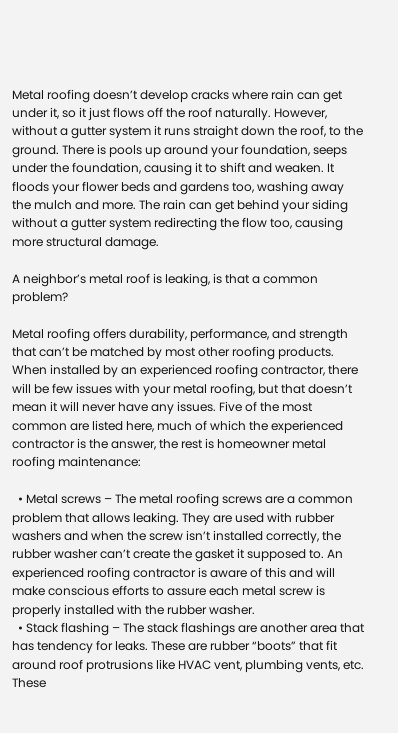Metal roofing doesn’t develop cracks where rain can get under it, so it just flows off the roof naturally. However, without a gutter system it runs straight down the roof, to the ground. There is pools up around your foundation, seeps under the foundation, causing it to shift and weaken. It floods your flower beds and gardens too, washing away the mulch and more. The rain can get behind your siding without a gutter system redirecting the flow too, causing more structural damage.

A neighbor’s metal roof is leaking, is that a common problem?

Metal roofing offers durability, performance, and strength that can’t be matched by most other roofing products. When installed by an experienced roofing contractor, there will be few issues with your metal roofing, but that doesn’t mean it will never have any issues. Five of the most common are listed here, much of which the experienced contractor is the answer, the rest is homeowner metal roofing maintenance:

  • Metal screws – The metal roofing screws are a common problem that allows leaking. They are used with rubber washers and when the screw isn’t installed correctly, the rubber washer can’t create the gasket it supposed to. An experienced roofing contractor is aware of this and will make conscious efforts to assure each metal screw is properly installed with the rubber washer.
  • Stack flashing – The stack flashings are another area that has tendency for leaks. These are rubber “boots” that fit around roof protrusions like HVAC vent, plumbing vents, etc. These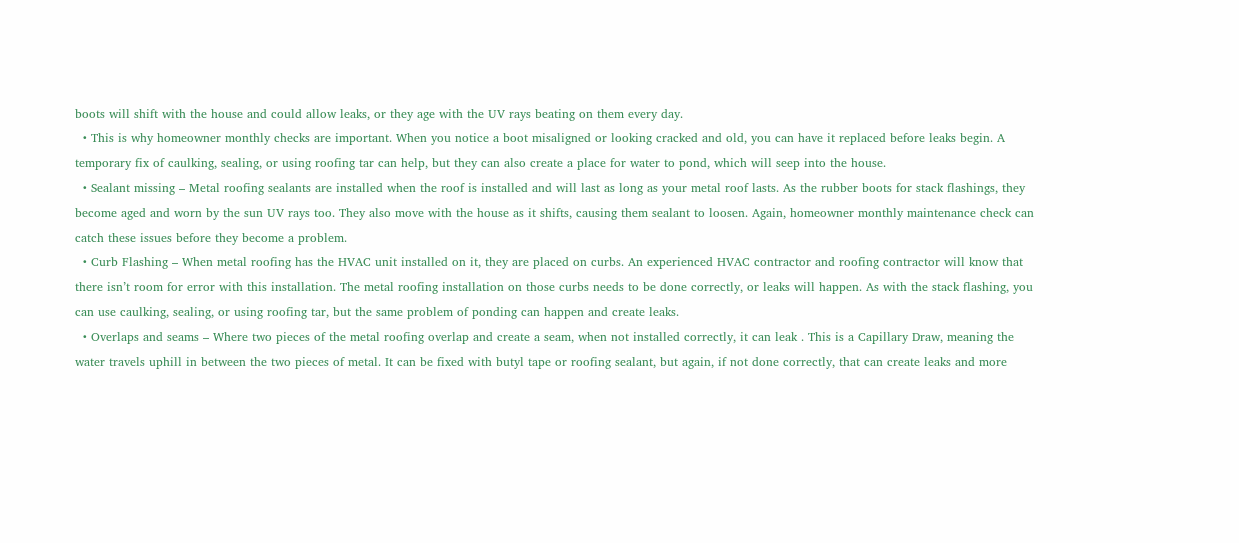boots will shift with the house and could allow leaks, or they age with the UV rays beating on them every day.
  • This is why homeowner monthly checks are important. When you notice a boot misaligned or looking cracked and old, you can have it replaced before leaks begin. A temporary fix of caulking, sealing, or using roofing tar can help, but they can also create a place for water to pond, which will seep into the house.
  • Sealant missing – Metal roofing sealants are installed when the roof is installed and will last as long as your metal roof lasts. As the rubber boots for stack flashings, they become aged and worn by the sun UV rays too. They also move with the house as it shifts, causing them sealant to loosen. Again, homeowner monthly maintenance check can catch these issues before they become a problem.
  • Curb Flashing – When metal roofing has the HVAC unit installed on it, they are placed on curbs. An experienced HVAC contractor and roofing contractor will know that there isn’t room for error with this installation. The metal roofing installation on those curbs needs to be done correctly, or leaks will happen. As with the stack flashing, you can use caulking, sealing, or using roofing tar, but the same problem of ponding can happen and create leaks.
  • Overlaps and seams – Where two pieces of the metal roofing overlap and create a seam, when not installed correctly, it can leak . This is a Capillary Draw, meaning the water travels uphill in between the two pieces of metal. It can be fixed with butyl tape or roofing sealant, but again, if not done correctly, that can create leaks and more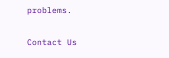problems.

Contact Us